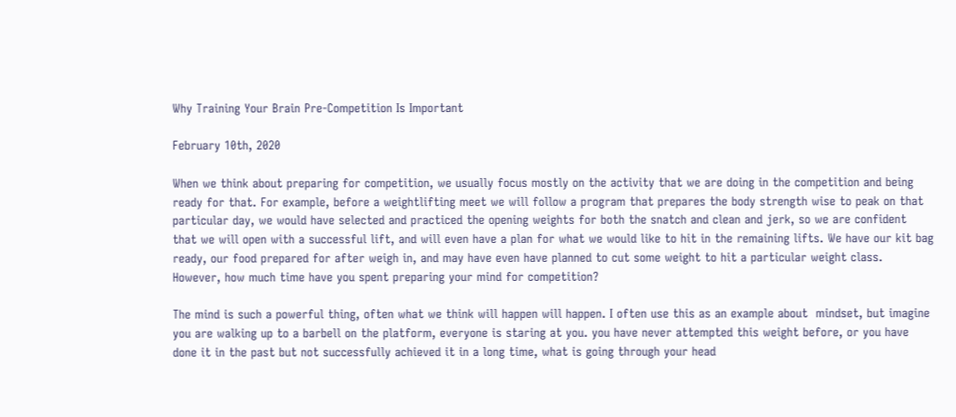Why Training Your Brain Pre-Competition Is Important

February 10th, 2020

When we think about preparing for competition, we usually focus mostly on the activity that we are doing in the competition and being ready for that. For example, before a weightlifting meet we will follow a program that prepares the body strength wise to peak on that particular day, we would have selected and practiced the opening weights for both the snatch and clean and jerk, so we are confident that we will open with a successful lift, and will even have a plan for what we would like to hit in the remaining lifts. We have our kit bag ready, our food prepared for after weigh in, and may have even have planned to cut some weight to hit a particular weight class. However, how much time have you spent preparing your mind for competition?

The mind is such a powerful thing, often what we think will happen will happen. I often use this as an example about  mindset, but imagine you are walking up to a barbell on the platform, everyone is staring at you. you have never attempted this weight before, or you have done it in the past but not successfully achieved it in a long time, what is going through your head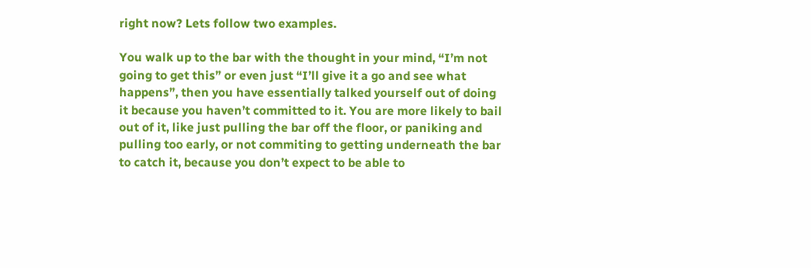right now? Lets follow two examples.

You walk up to the bar with the thought in your mind, “I’m not going to get this” or even just “I’ll give it a go and see what happens”, then you have essentially talked yourself out of doing it because you haven’t committed to it. You are more likely to bail out of it, like just pulling the bar off the floor, or paniking and pulling too early, or not commiting to getting underneath the bar to catch it, because you don’t expect to be able to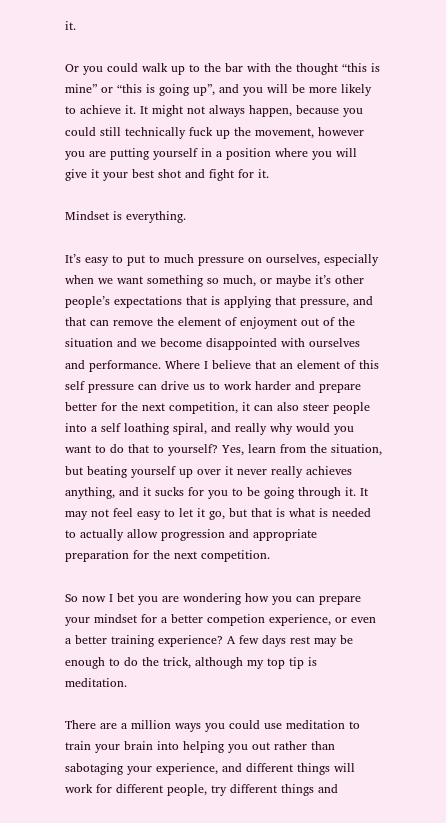it.

Or you could walk up to the bar with the thought “this is mine” or “this is going up”, and you will be more likely to achieve it. It might not always happen, because you could still technically fuck up the movement, however you are putting yourself in a position where you will give it your best shot and fight for it.

Mindset is everything.

It’s easy to put to much pressure on ourselves, especially when we want something so much, or maybe it’s other people’s expectations that is applying that pressure, and that can remove the element of enjoyment out of the situation and we become disappointed with ourselves and performance. Where I believe that an element of this self pressure can drive us to work harder and prepare better for the next competition, it can also steer people into a self loathing spiral, and really why would you want to do that to yourself? Yes, learn from the situation, but beating yourself up over it never really achieves anything, and it sucks for you to be going through it. It may not feel easy to let it go, but that is what is needed to actually allow progression and appropriate preparation for the next competition.

So now I bet you are wondering how you can prepare your mindset for a better competion experience, or even a better training experience? A few days rest may be enough to do the trick, although my top tip is meditation.

There are a million ways you could use meditation to train your brain into helping you out rather than sabotaging your experience, and different things will work for different people, try different things and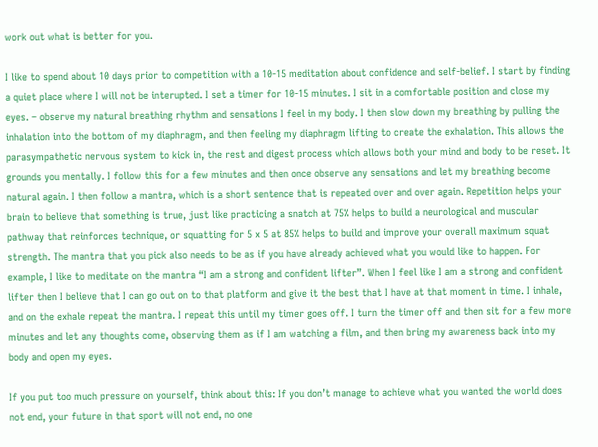work out what is better for you.

I like to spend about 10 days prior to competition with a 10-15 meditation about confidence and self-belief. I start by finding a quiet place where I will not be interupted. I set a timer for 10-15 minutes. I sit in a comfortable position and close my eyes. – observe my natural breathing rhythm and sensations I feel in my body. I then slow down my breathing by pulling the inhalation into the bottom of my diaphragm, and then feeling my diaphragm lifting to create the exhalation. This allows the parasympathetic nervous system to kick in, the rest and digest process which allows both your mind and body to be reset. It grounds you mentally. I follow this for a few minutes and then once observe any sensations and let my breathing become natural again. I then follow a mantra, which is a short sentence that is repeated over and over again. Repetition helps your brain to believe that something is true, just like practicing a snatch at 75% helps to build a neurological and muscular pathway that reinforces technique, or squatting for 5 x 5 at 85% helps to build and improve your overall maximum squat strength. The mantra that you pick also needs to be as if you have already achieved what you would like to happen. For example, I like to meditate on the mantra “I am a strong and confident lifter”. When I feel like I am a strong and confident lifter then I believe that I can go out on to that platform and give it the best that I have at that moment in time. I inhale, and on the exhale repeat the mantra. I repeat this until my timer goes off. I turn the timer off and then sit for a few more minutes and let any thoughts come, observing them as if I am watching a film, and then bring my awareness back into my body and open my eyes.

If you put too much pressure on yourself, think about this: If you don’t manage to achieve what you wanted the world does not end, your future in that sport will not end, no one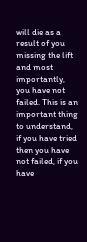will die as a result of you missing the lift and most importantly, you have not failed. This is an important thing to understand, if you have tried then you have not failed, if you have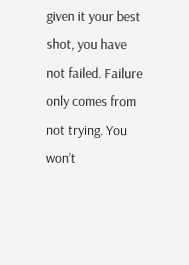given it your best shot, you have not failed. Failure only comes from not trying. You won’t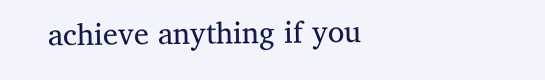achieve anything if you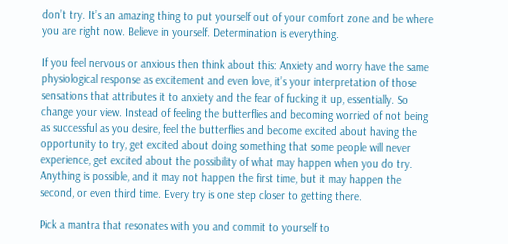don’t try. It’s an amazing thing to put yourself out of your comfort zone and be where you are right now. Believe in yourself. Determination is everything.

If you feel nervous or anxious then think about this: Anxiety and worry have the same physiological response as excitement and even love, it’s your interpretation of those sensations that attributes it to anxiety and the fear of fucking it up, essentially. So change your view. Instead of feeling the butterflies and becoming worried of not being as successful as you desire, feel the butterflies and become excited about having the opportunity to try, get excited about doing something that some people will never experience, get excited about the possibility of what may happen when you do try. Anything is possible, and it may not happen the first time, but it may happen the second, or even third time. Every try is one step closer to getting there.

Pick a mantra that resonates with you and commit to yourself to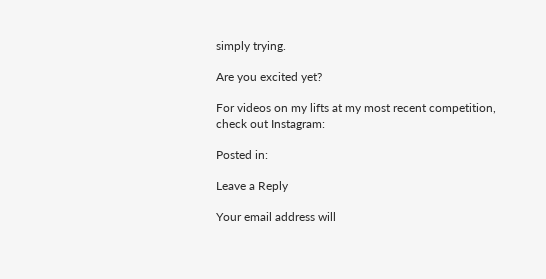simply trying.

Are you excited yet?

For videos on my lifts at my most recent competition, check out Instagram:

Posted in:

Leave a Reply

Your email address will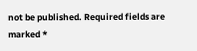not be published. Required fields are marked *